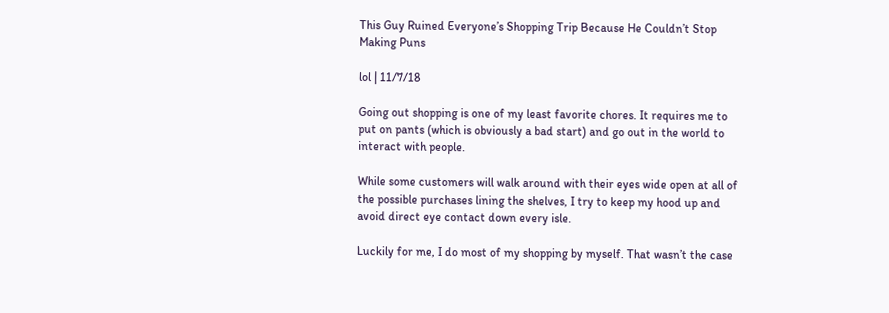This Guy Ruined Everyone’s Shopping Trip Because He Couldn’t Stop Making Puns

lol | 11/7/18

Going out shopping is one of my least favorite chores. It requires me to put on pants (which is obviously a bad start) and go out in the world to interact with people.

While some customers will walk around with their eyes wide open at all of the possible purchases lining the shelves, I try to keep my hood up and avoid direct eye contact down every isle.

Luckily for me, I do most of my shopping by myself. That wasn’t the case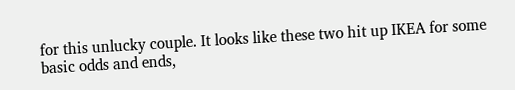for this unlucky couple. It looks like these two hit up IKEA for some basic odds and ends,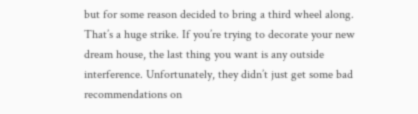but for some reason decided to bring a third wheel along. That’s a huge strike. If you’re trying to decorate your new dream house, the last thing you want is any outside interference. Unfortunately, they didn’t just get some bad recommendations on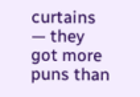curtains — they got more puns than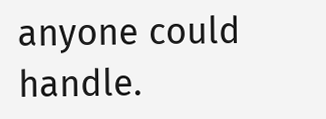anyone could handle.